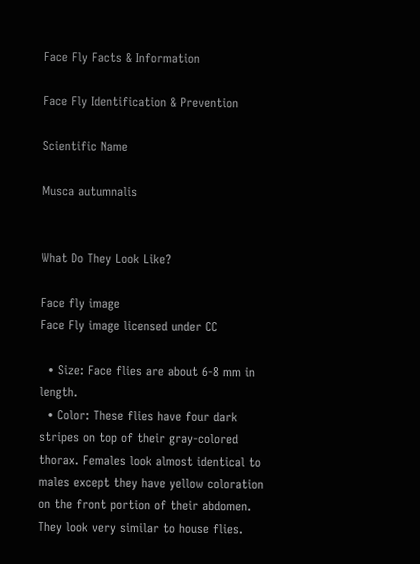Face Fly Facts & Information

Face Fly Identification & Prevention

Scientific Name

Musca autumnalis


What Do They Look Like?

Face fly image
Face Fly image licensed under CC

  • Size: Face flies are about 6-8 mm in length.
  • Color: These flies have four dark stripes on top of their gray-colored thorax. Females look almost identical to males except they have yellow coloration on the front portion of their abdomen. They look very similar to house flies.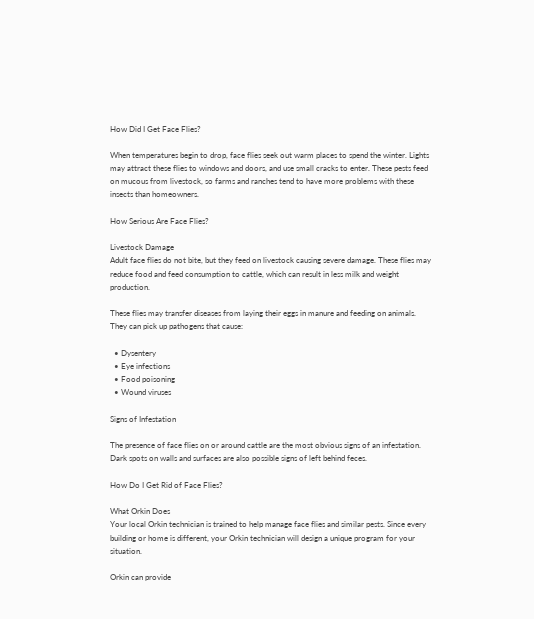How Did I Get Face Flies?

When temperatures begin to drop, face flies seek out warm places to spend the winter. Lights may attract these flies to windows and doors, and use small cracks to enter. These pests feed on mucous from livestock, so farms and ranches tend to have more problems with these insects than homeowners.

How Serious Are Face Flies?

Livestock Damage
Adult face flies do not bite, but they feed on livestock causing severe damage. These flies may reduce food and feed consumption to cattle, which can result in less milk and weight production.

These flies may transfer diseases from laying their eggs in manure and feeding on animals. They can pick up pathogens that cause:

  • Dysentery
  • Eye infections
  • Food poisoning
  • Wound viruses

Signs of Infestation

The presence of face flies on or around cattle are the most obvious signs of an infestation. Dark spots on walls and surfaces are also possible signs of left behind feces.

How Do I Get Rid of Face Flies?

What Orkin Does
Your local Orkin technician is trained to help manage face flies and similar pests. Since every building or home is different, your Orkin technician will design a unique program for your situation.

Orkin can provide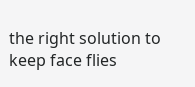the right solution to keep face flies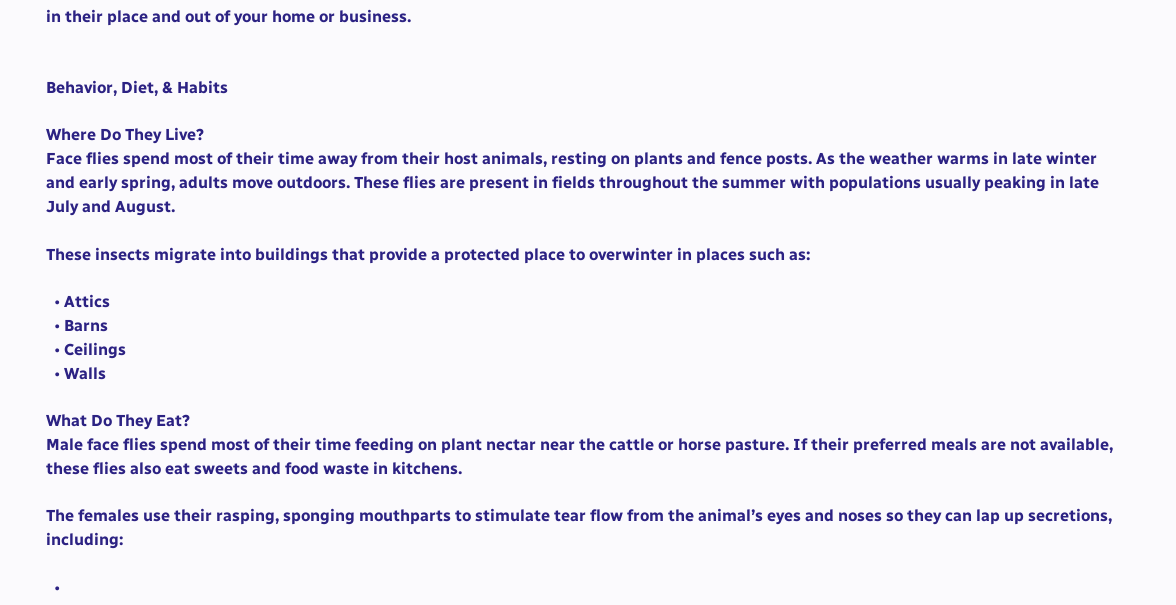in their place and out of your home or business.


Behavior, Diet, & Habits

Where Do They Live?
Face flies spend most of their time away from their host animals, resting on plants and fence posts. As the weather warms in late winter and early spring, adults move outdoors. These flies are present in fields throughout the summer with populations usually peaking in late July and August.

These insects migrate into buildings that provide a protected place to overwinter in places such as:

  • Attics
  • Barns
  • Ceilings
  • Walls

What Do They Eat?
Male face flies spend most of their time feeding on plant nectar near the cattle or horse pasture. If their preferred meals are not available, these flies also eat sweets and food waste in kitchens.

The females use their rasping, sponging mouthparts to stimulate tear flow from the animal’s eyes and noses so they can lap up secretions, including:

  •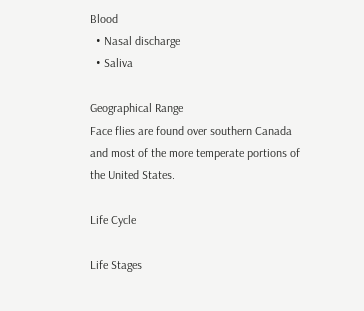Blood
  • Nasal discharge
  • Saliva

Geographical Range
Face flies are found over southern Canada and most of the more temperate portions of the United States.

Life Cycle

Life Stages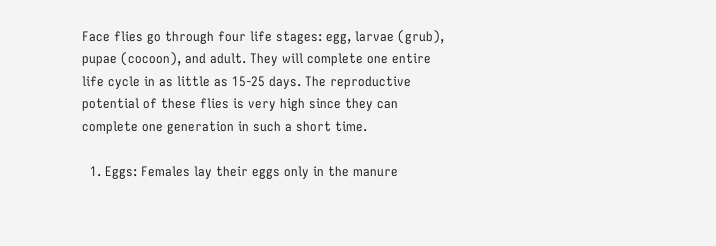Face flies go through four life stages: egg, larvae (grub), pupae (cocoon), and adult. They will complete one entire life cycle in as little as 15-25 days. The reproductive potential of these flies is very high since they can complete one generation in such a short time.

  1. Eggs: Females lay their eggs only in the manure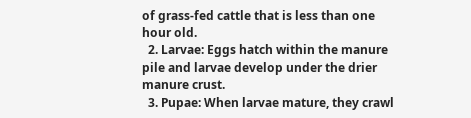of grass-fed cattle that is less than one hour old.
  2. Larvae: Eggs hatch within the manure pile and larvae develop under the drier manure crust.
  3. Pupae: When larvae mature, they crawl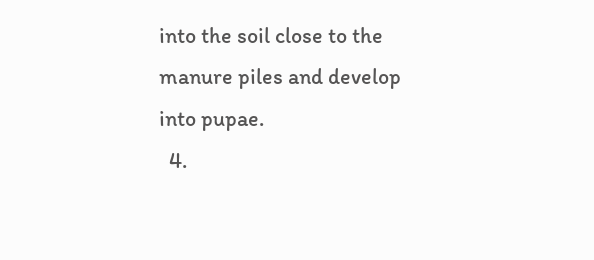into the soil close to the manure piles and develop into pupae.
  4.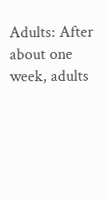Adults: After about one week, adults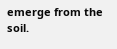emerge from the soil.